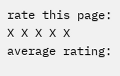rate this page: X X X X X
average rating: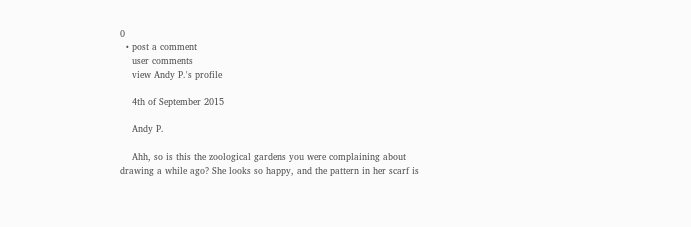0
  • post a comment
    user comments
    view Andy P.'s profile

    4th of September 2015

    Andy P.

    Ahh, so is this the zoological gardens you were complaining about drawing a while ago? She looks so happy, and the pattern in her scarf is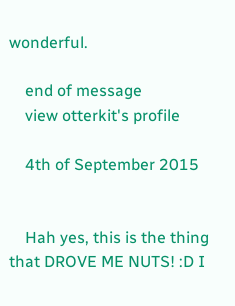wonderful.

    end of message
    view otterkit's profile

    4th of September 2015


    Hah yes, this is the thing that DROVE ME NUTS! :D I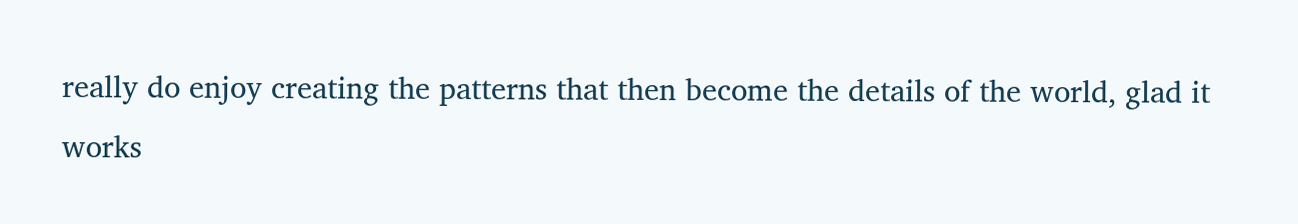really do enjoy creating the patterns that then become the details of the world, glad it works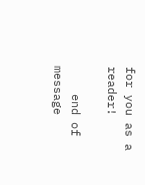for you as a reader!

    end of message